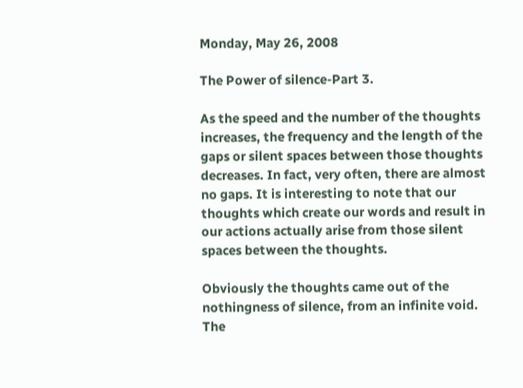Monday, May 26, 2008

The Power of silence-Part 3.

As the speed and the number of the thoughts increases, the frequency and the length of the gaps or silent spaces between those thoughts decreases. In fact, very often, there are almost no gaps. It is interesting to note that our thoughts which create our words and result in our actions actually arise from those silent spaces between the thoughts.

Obviously the thoughts came out of the nothingness of silence, from an infinite void. The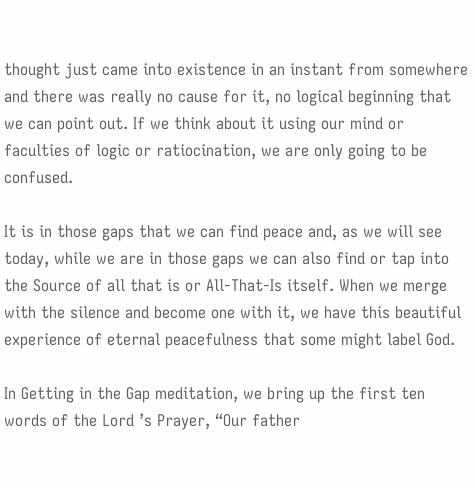thought just came into existence in an instant from somewhere and there was really no cause for it, no logical beginning that we can point out. If we think about it using our mind or faculties of logic or ratiocination, we are only going to be confused.

It is in those gaps that we can find peace and, as we will see today, while we are in those gaps we can also find or tap into the Source of all that is or All-That-Is itself. When we merge with the silence and become one with it, we have this beautiful experience of eternal peacefulness that some might label God.

In Getting in the Gap meditation, we bring up the first ten words of the Lord ’s Prayer, “Our father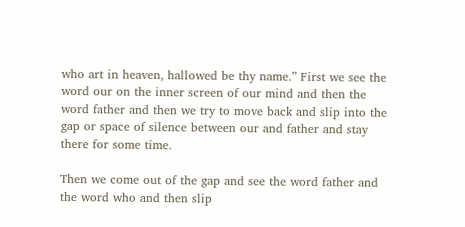who art in heaven, hallowed be thy name.” First we see the word our on the inner screen of our mind and then the word father and then we try to move back and slip into the gap or space of silence between our and father and stay there for some time.

Then we come out of the gap and see the word father and the word who and then slip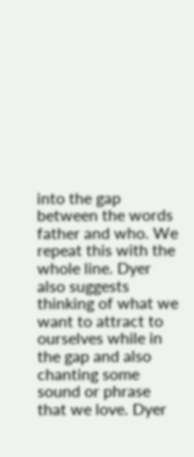into the gap between the words father and who. We repeat this with the whole line. Dyer also suggests thinking of what we want to attract to ourselves while in the gap and also chanting some sound or phrase that we love. Dyer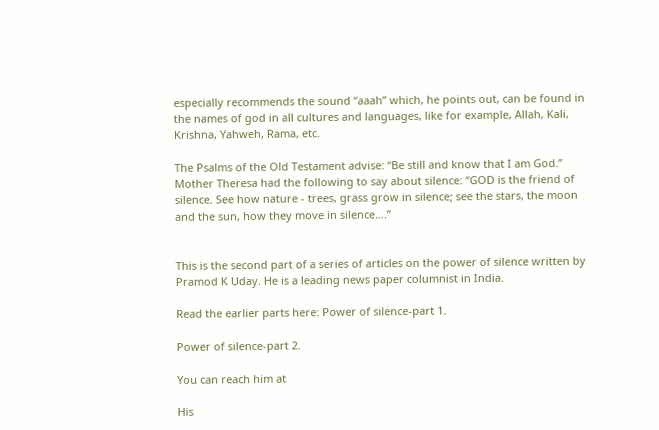especially recommends the sound “aaah” which, he points out, can be found in the names of god in all cultures and languages, like for example, Allah, Kali, Krishna, Yahweh, Rama, etc.

The Psalms of the Old Testament advise: “Be still and know that I am God.” Mother Theresa had the following to say about silence: “GOD is the friend of silence. See how nature - trees, grass grow in silence; see the stars, the moon and the sun, how they move in silence….”


This is the second part of a series of articles on the power of silence written by Pramod K Uday. He is a leading news paper columnist in India.

Read the earlier parts here: Power of silence-part 1.

Power of silence-part 2.

You can reach him at

His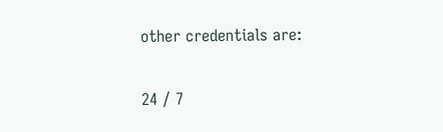other credentials are:

24 / 7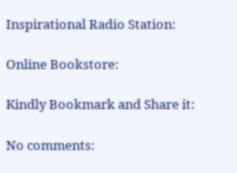Inspirational Radio Station:

Online Bookstore:

Kindly Bookmark and Share it:

No comments: